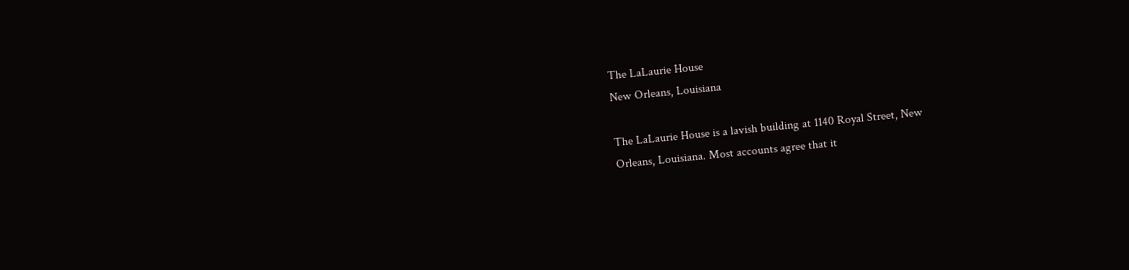The LaLaurie House
New Orleans, Louisiana

The LaLaurie House is a lavish building at 1140 Royal Street, New
Orleans, Louisiana. Most accounts agree that it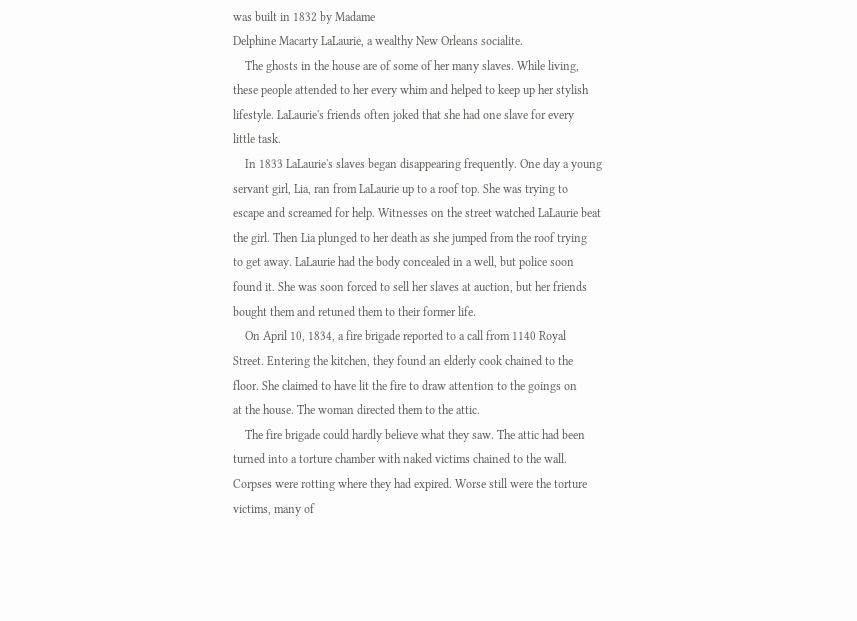was built in 1832 by Madame
Delphine Macarty LaLaurie, a wealthy New Orleans socialite.
    The ghosts in the house are of some of her many slaves. While living,
these people attended to her every whim and helped to keep up her stylish
lifestyle. LaLaurie's friends often joked that she had one slave for every
little task.
    In 1833 LaLaurie's slaves began disappearing frequently. One day a young
servant girl, Lia, ran from LaLaurie up to a roof top. She was trying to
escape and screamed for help. Witnesses on the street watched LaLaurie beat
the girl. Then Lia plunged to her death as she jumped from the roof trying
to get away. LaLaurie had the body concealed in a well, but police soon
found it. She was soon forced to sell her slaves at auction, but her friends
bought them and retuned them to their former life.
    On April 10, 1834, a fire brigade reported to a call from 1140 Royal
Street. Entering the kitchen, they found an elderly cook chained to the
floor. She claimed to have lit the fire to draw attention to the goings on
at the house. The woman directed them to the attic.
    The fire brigade could hardly believe what they saw. The attic had been
turned into a torture chamber with naked victims chained to the wall.
Corpses were rotting where they had expired. Worse still were the torture
victims, many of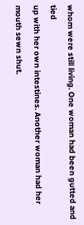whom were still living. One woman had been gutted and tied
up with her own intestines. Another woman had her mouth sewn shut.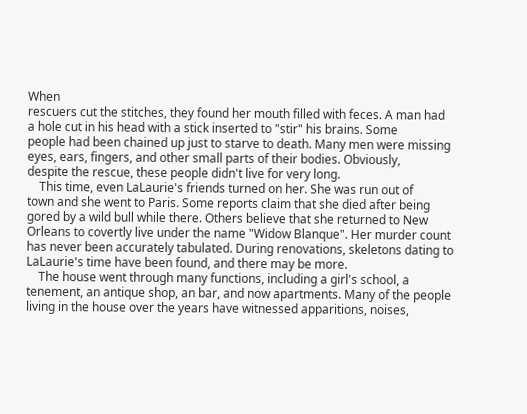When
rescuers cut the stitches, they found her mouth filled with feces. A man had
a hole cut in his head with a stick inserted to "stir" his brains. Some
people had been chained up just to starve to death. Many men were missing
eyes, ears, fingers, and other small parts of their bodies. Obviously,
despite the rescue, these people didn't live for very long.
    This time, even LaLaurie's friends turned on her. She was run out of
town and she went to Paris. Some reports claim that she died after being
gored by a wild bull while there. Others believe that she returned to New
Orleans to covertly live under the name "Widow Blanque". Her murder count
has never been accurately tabulated. During renovations, skeletons dating to
LaLaurie's time have been found, and there may be more.
    The house went through many functions, including a girl's school, a
tenement, an antique shop, an bar, and now apartments. Many of the people
living in the house over the years have witnessed apparitions, noises,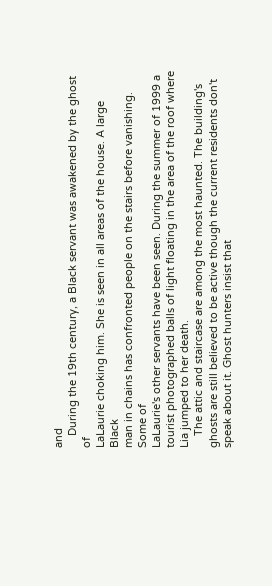and
    During the 19th century, a Black servant was awakened by the ghost of
LaLaurie choking him. She is seen in all areas of the house. A large Black
man in chains has confronted people on the stairs before vanishing. Some of
LaLaurie's other servants have been seen. During the summer of 1999 a
tourist photographed balls of light floating in the area of the roof where
Lia jumped to her death.
    The attic and staircase are among the most haunted. The building's
ghosts are still believed to be active though the current residents don't
speak about it. Ghost hunters insist that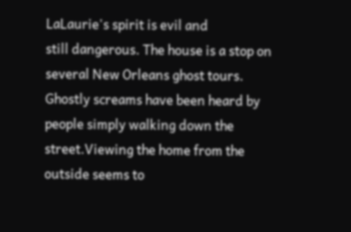LaLaurie's spirit is evil and
still dangerous. The house is a stop on several New Orleans ghost tours.
Ghostly screams have been heard by people simply walking down the
street.Viewing the home from the outside seems to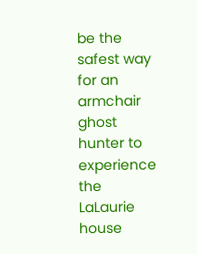be the safest way for an
armchair ghost hunter to experience the LaLaurie house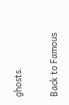ghosts.


Back to Famous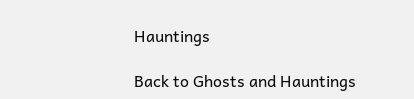Hauntings

Back to Ghosts and Hauntings